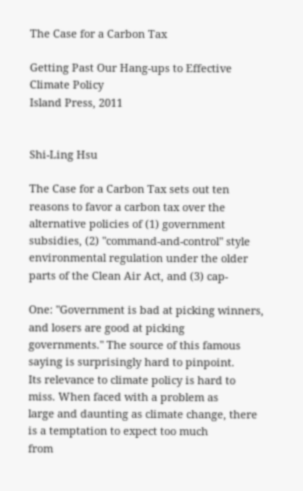The Case for a Carbon Tax

Getting Past Our Hang-ups to Effective Climate Policy
Island Press, 2011


Shi-Ling Hsu

The Case for a Carbon Tax sets out ten reasons to favor a carbon tax over the
alternative policies of (1) government subsidies, (2) "command-and-control" style
environmental regulation under the older parts of the Clean Air Act, and (3) cap-

One: "Government is bad at picking winners, and losers are good at picking
governments." The source of this famous saying is surprisingly hard to pinpoint.
Its relevance to climate policy is hard to miss. When faced with a problem as
large and daunting as climate change, there is a temptation to expect too much
from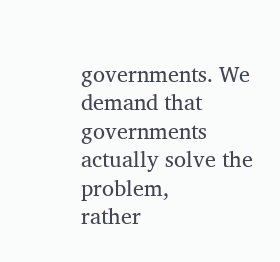governments. We demand that governments actually solve the problem,
rather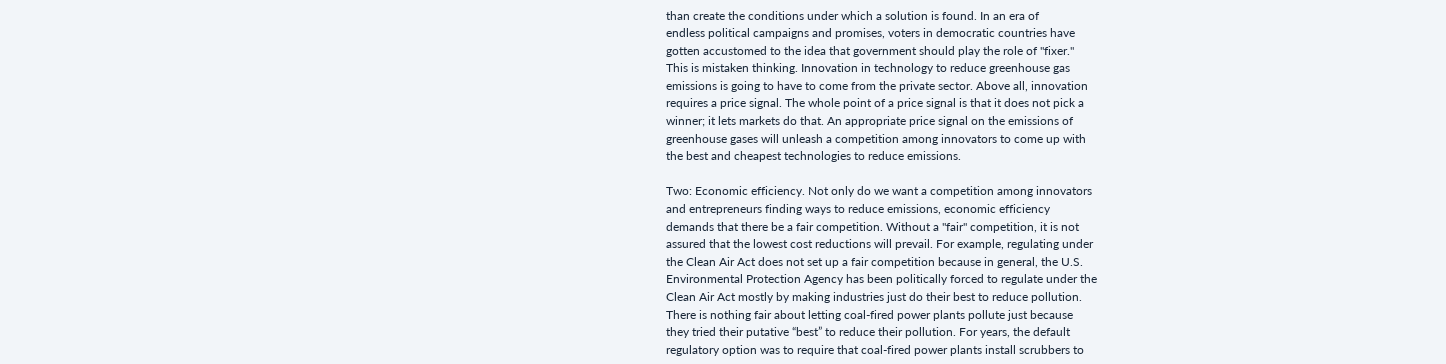than create the conditions under which a solution is found. In an era of
endless political campaigns and promises, voters in democratic countries have
gotten accustomed to the idea that government should play the role of "fixer."
This is mistaken thinking. Innovation in technology to reduce greenhouse gas
emissions is going to have to come from the private sector. Above all, innovation
requires a price signal. The whole point of a price signal is that it does not pick a
winner; it lets markets do that. An appropriate price signal on the emissions of
greenhouse gases will unleash a competition among innovators to come up with
the best and cheapest technologies to reduce emissions.

Two: Economic efficiency. Not only do we want a competition among innovators
and entrepreneurs finding ways to reduce emissions, economic efficiency
demands that there be a fair competition. Without a "fair" competition, it is not
assured that the lowest cost reductions will prevail. For example, regulating under
the Clean Air Act does not set up a fair competition because in general, the U.S.
Environmental Protection Agency has been politically forced to regulate under the
Clean Air Act mostly by making industries just do their best to reduce pollution.
There is nothing fair about letting coal-fired power plants pollute just because
they tried their putative “best” to reduce their pollution. For years, the default
regulatory option was to require that coal-fired power plants install scrubbers to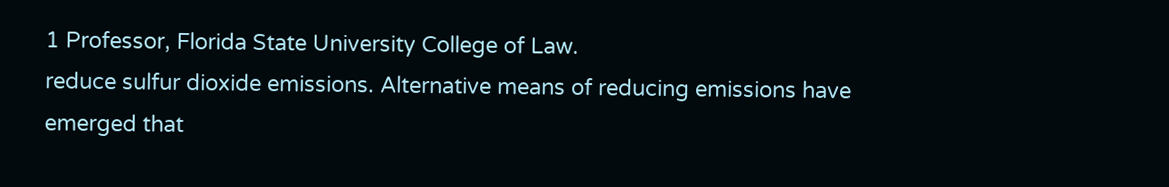1 Professor, Florida State University College of Law.
reduce sulfur dioxide emissions. Alternative means of reducing emissions have
emerged that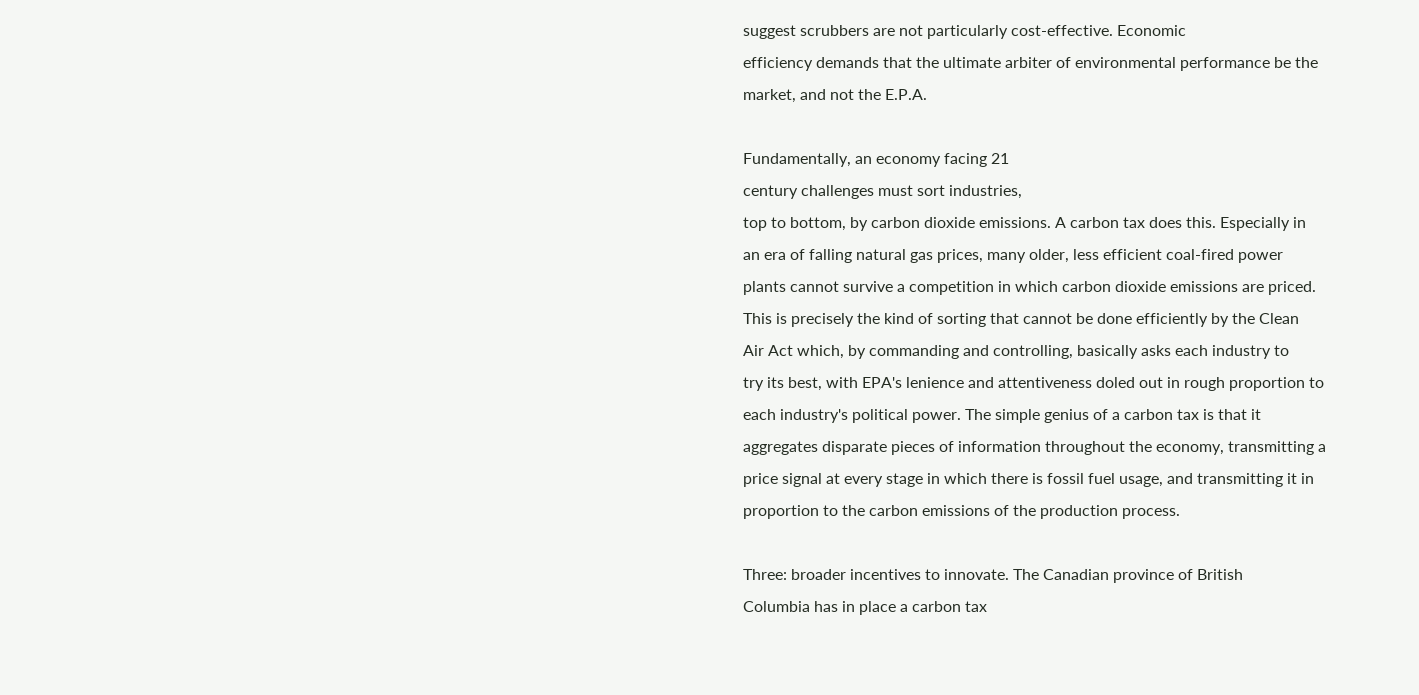suggest scrubbers are not particularly cost-effective. Economic
efficiency demands that the ultimate arbiter of environmental performance be the
market, and not the E.P.A.

Fundamentally, an economy facing 21
century challenges must sort industries,
top to bottom, by carbon dioxide emissions. A carbon tax does this. Especially in
an era of falling natural gas prices, many older, less efficient coal-fired power
plants cannot survive a competition in which carbon dioxide emissions are priced.
This is precisely the kind of sorting that cannot be done efficiently by the Clean
Air Act which, by commanding and controlling, basically asks each industry to
try its best, with EPA's lenience and attentiveness doled out in rough proportion to
each industry's political power. The simple genius of a carbon tax is that it
aggregates disparate pieces of information throughout the economy, transmitting a
price signal at every stage in which there is fossil fuel usage, and transmitting it in
proportion to the carbon emissions of the production process.

Three: broader incentives to innovate. The Canadian province of British
Columbia has in place a carbon tax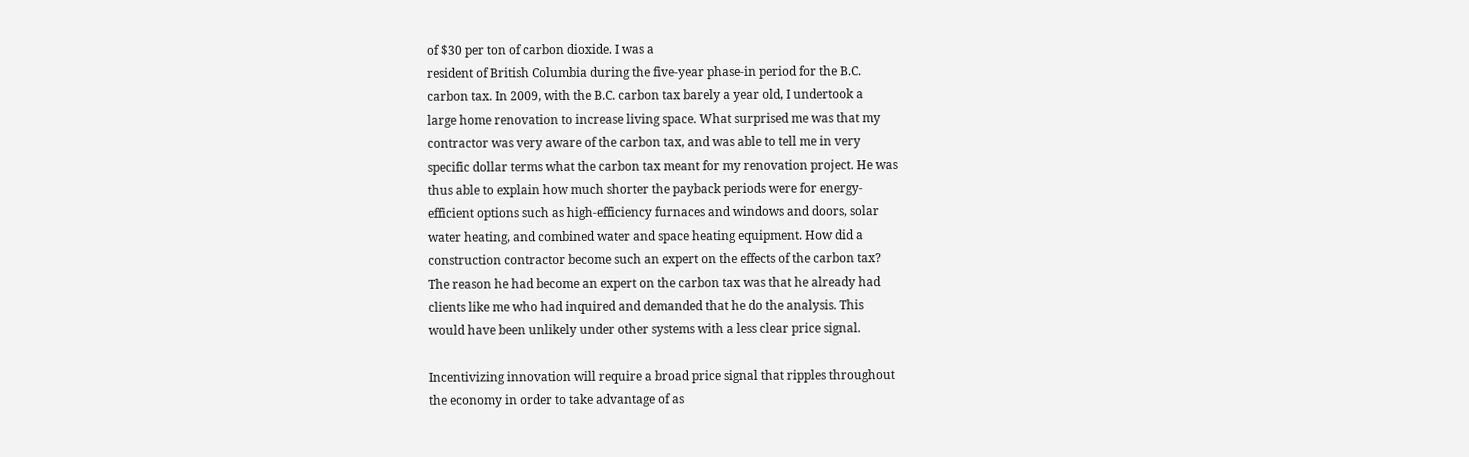of $30 per ton of carbon dioxide. I was a
resident of British Columbia during the five-year phase-in period for the B.C.
carbon tax. In 2009, with the B.C. carbon tax barely a year old, I undertook a
large home renovation to increase living space. What surprised me was that my
contractor was very aware of the carbon tax, and was able to tell me in very
specific dollar terms what the carbon tax meant for my renovation project. He was
thus able to explain how much shorter the payback periods were for energy-
efficient options such as high-efficiency furnaces and windows and doors, solar
water heating, and combined water and space heating equipment. How did a
construction contractor become such an expert on the effects of the carbon tax?
The reason he had become an expert on the carbon tax was that he already had
clients like me who had inquired and demanded that he do the analysis. This
would have been unlikely under other systems with a less clear price signal.

Incentivizing innovation will require a broad price signal that ripples throughout
the economy in order to take advantage of as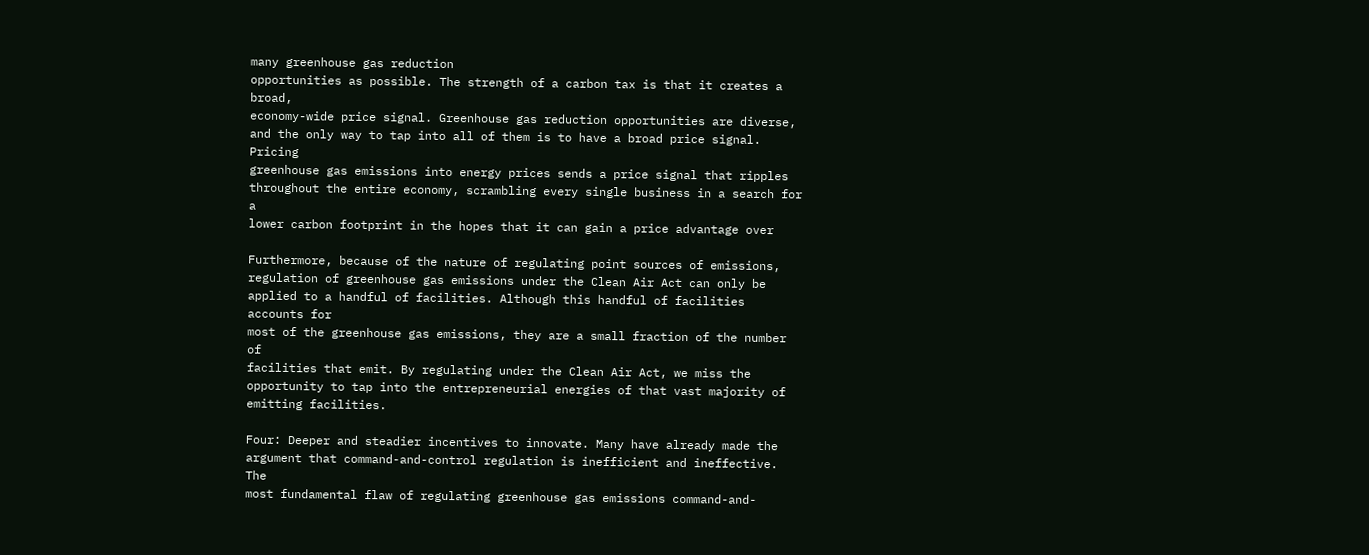many greenhouse gas reduction
opportunities as possible. The strength of a carbon tax is that it creates a broad,
economy-wide price signal. Greenhouse gas reduction opportunities are diverse,
and the only way to tap into all of them is to have a broad price signal. Pricing
greenhouse gas emissions into energy prices sends a price signal that ripples
throughout the entire economy, scrambling every single business in a search for a
lower carbon footprint in the hopes that it can gain a price advantage over

Furthermore, because of the nature of regulating point sources of emissions,
regulation of greenhouse gas emissions under the Clean Air Act can only be
applied to a handful of facilities. Although this handful of facilities accounts for
most of the greenhouse gas emissions, they are a small fraction of the number of
facilities that emit. By regulating under the Clean Air Act, we miss the
opportunity to tap into the entrepreneurial energies of that vast majority of
emitting facilities.

Four: Deeper and steadier incentives to innovate. Many have already made the
argument that command-and-control regulation is inefficient and ineffective. The
most fundamental flaw of regulating greenhouse gas emissions command-and-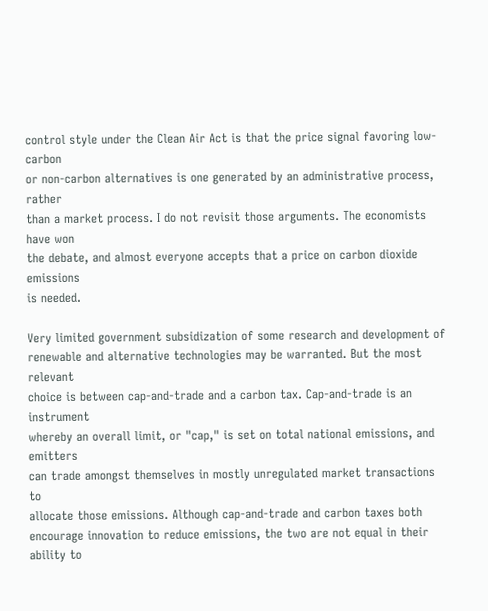control style under the Clean Air Act is that the price signal favoring low-carbon
or non-carbon alternatives is one generated by an administrative process, rather
than a market process. I do not revisit those arguments. The economists have won
the debate, and almost everyone accepts that a price on carbon dioxide emissions
is needed.

Very limited government subsidization of some research and development of
renewable and alternative technologies may be warranted. But the most relevant
choice is between cap-and-trade and a carbon tax. Cap-and-trade is an instrument
whereby an overall limit, or "cap," is set on total national emissions, and emitters
can trade amongst themselves in mostly unregulated market transactions to
allocate those emissions. Although cap-and-trade and carbon taxes both
encourage innovation to reduce emissions, the two are not equal in their ability to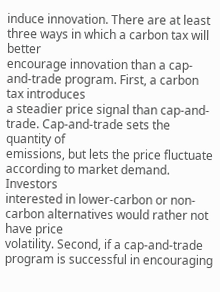induce innovation. There are at least three ways in which a carbon tax will better
encourage innovation than a cap-and-trade program. First, a carbon tax introduces
a steadier price signal than cap-and-trade. Cap-and-trade sets the quantity of
emissions, but lets the price fluctuate according to market demand. Investors
interested in lower-carbon or non-carbon alternatives would rather not have price
volatility. Second, if a cap-and-trade program is successful in encouraging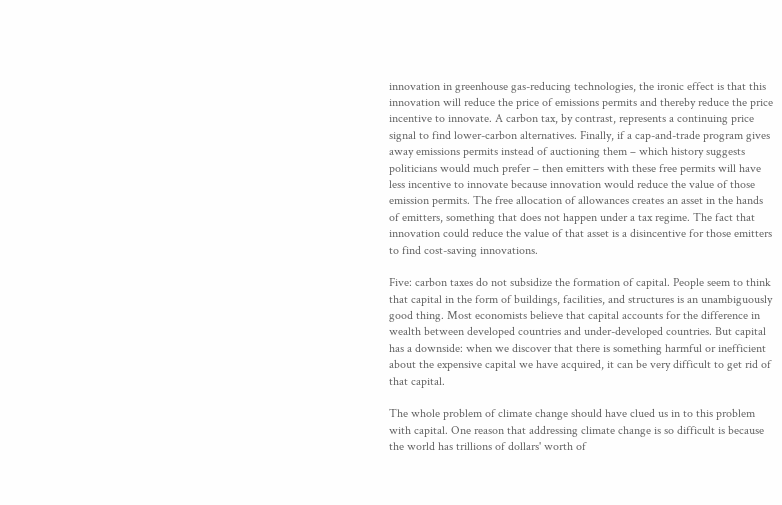innovation in greenhouse gas-reducing technologies, the ironic effect is that this
innovation will reduce the price of emissions permits and thereby reduce the price
incentive to innovate. A carbon tax, by contrast, represents a continuing price
signal to find lower-carbon alternatives. Finally, if a cap-and-trade program gives
away emissions permits instead of auctioning them – which history suggests
politicians would much prefer – then emitters with these free permits will have
less incentive to innovate because innovation would reduce the value of those
emission permits. The free allocation of allowances creates an asset in the hands
of emitters, something that does not happen under a tax regime. The fact that
innovation could reduce the value of that asset is a disincentive for those emitters
to find cost-saving innovations.

Five: carbon taxes do not subsidize the formation of capital. People seem to think
that capital in the form of buildings, facilities, and structures is an unambiguously
good thing. Most economists believe that capital accounts for the difference in
wealth between developed countries and under-developed countries. But capital
has a downside: when we discover that there is something harmful or inefficient
about the expensive capital we have acquired, it can be very difficult to get rid of
that capital.

The whole problem of climate change should have clued us in to this problem
with capital. One reason that addressing climate change is so difficult is because
the world has trillions of dollars' worth of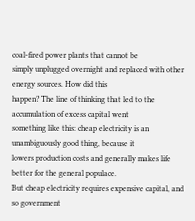coal-fired power plants that cannot be
simply unplugged overnight and replaced with other energy sources. How did this
happen? The line of thinking that led to the accumulation of excess capital went
something like this: cheap electricity is an unambiguously good thing, because it
lowers production costs and generally makes life better for the general populace.
But cheap electricity requires expensive capital, and so government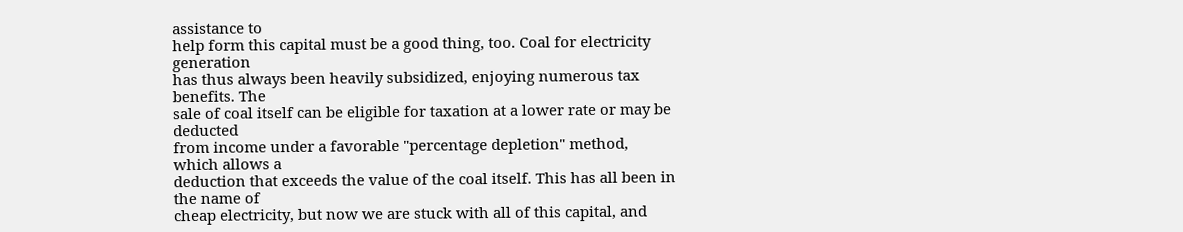assistance to
help form this capital must be a good thing, too. Coal for electricity generation
has thus always been heavily subsidized, enjoying numerous tax benefits. The
sale of coal itself can be eligible for taxation at a lower rate or may be deducted
from income under a favorable "percentage depletion" method, which allows a
deduction that exceeds the value of the coal itself. This has all been in the name of
cheap electricity, but now we are stuck with all of this capital, and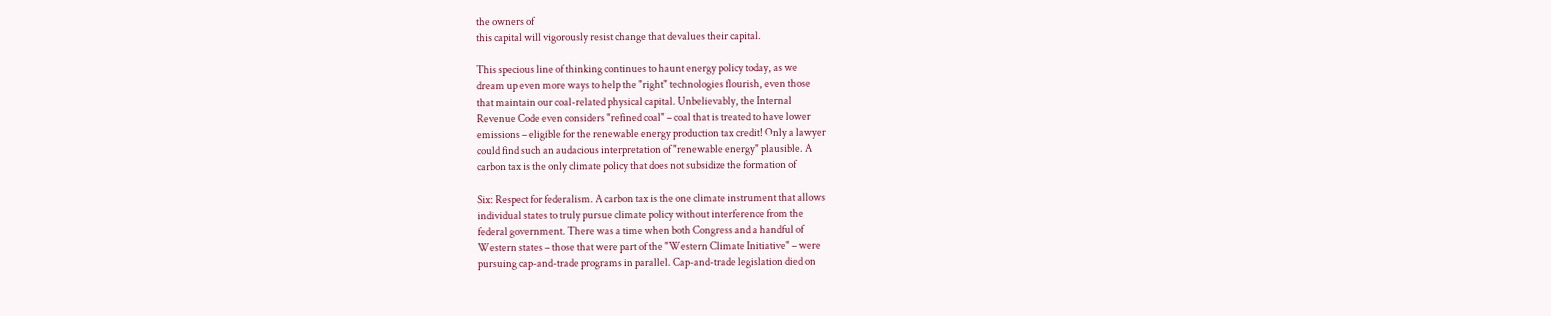the owners of
this capital will vigorously resist change that devalues their capital.

This specious line of thinking continues to haunt energy policy today, as we
dream up even more ways to help the "right" technologies flourish, even those
that maintain our coal-related physical capital. Unbelievably, the Internal
Revenue Code even considers "refined coal" – coal that is treated to have lower
emissions – eligible for the renewable energy production tax credit! Only a lawyer
could find such an audacious interpretation of "renewable energy" plausible. A
carbon tax is the only climate policy that does not subsidize the formation of

Six: Respect for federalism. A carbon tax is the one climate instrument that allows
individual states to truly pursue climate policy without interference from the
federal government. There was a time when both Congress and a handful of
Western states – those that were part of the "Western Climate Initiative" – were
pursuing cap-and-trade programs in parallel. Cap-and-trade legislation died on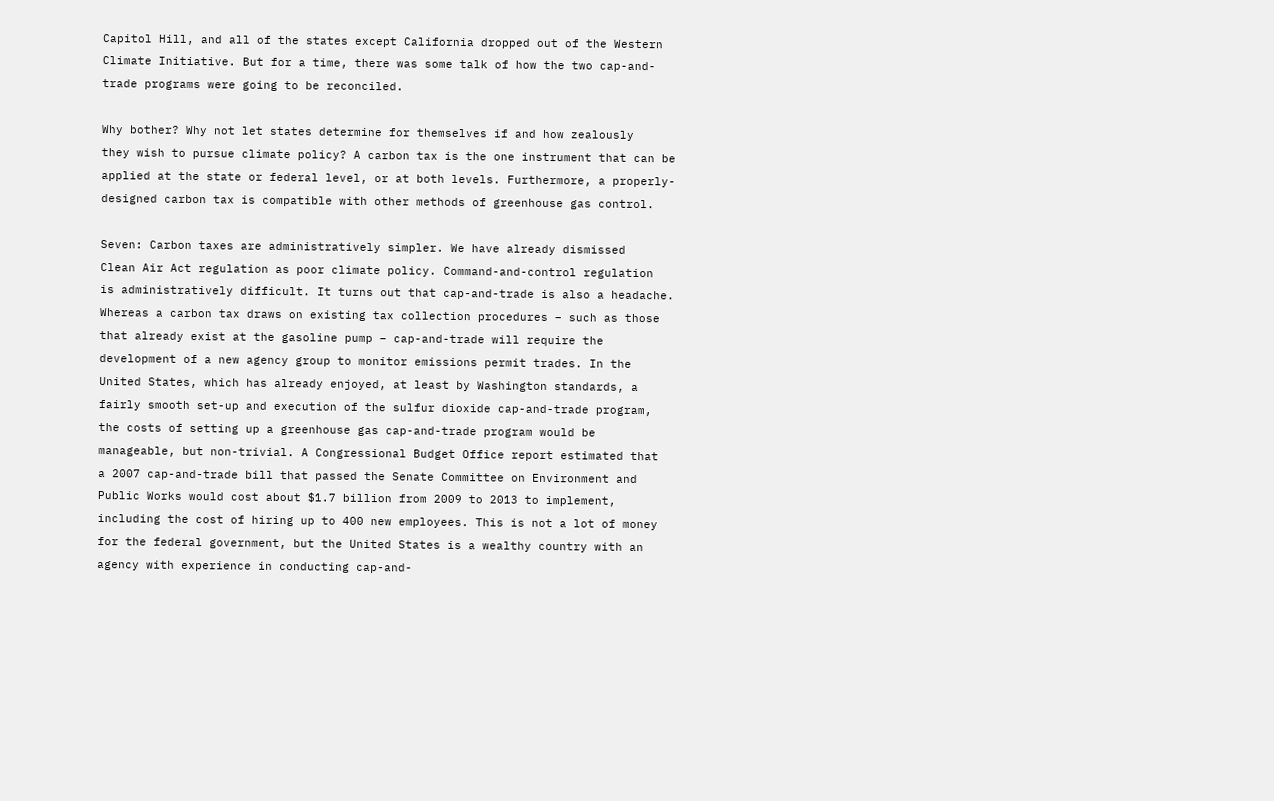Capitol Hill, and all of the states except California dropped out of the Western
Climate Initiative. But for a time, there was some talk of how the two cap-and-
trade programs were going to be reconciled.

Why bother? Why not let states determine for themselves if and how zealously
they wish to pursue climate policy? A carbon tax is the one instrument that can be
applied at the state or federal level, or at both levels. Furthermore, a properly-
designed carbon tax is compatible with other methods of greenhouse gas control.

Seven: Carbon taxes are administratively simpler. We have already dismissed
Clean Air Act regulation as poor climate policy. Command-and-control regulation
is administratively difficult. It turns out that cap-and-trade is also a headache.
Whereas a carbon tax draws on existing tax collection procedures – such as those
that already exist at the gasoline pump – cap-and-trade will require the
development of a new agency group to monitor emissions permit trades. In the
United States, which has already enjoyed, at least by Washington standards, a
fairly smooth set-up and execution of the sulfur dioxide cap-and-trade program,
the costs of setting up a greenhouse gas cap-and-trade program would be
manageable, but non-trivial. A Congressional Budget Office report estimated that
a 2007 cap-and-trade bill that passed the Senate Committee on Environment and
Public Works would cost about $1.7 billion from 2009 to 2013 to implement,
including the cost of hiring up to 400 new employees. This is not a lot of money
for the federal government, but the United States is a wealthy country with an
agency with experience in conducting cap-and-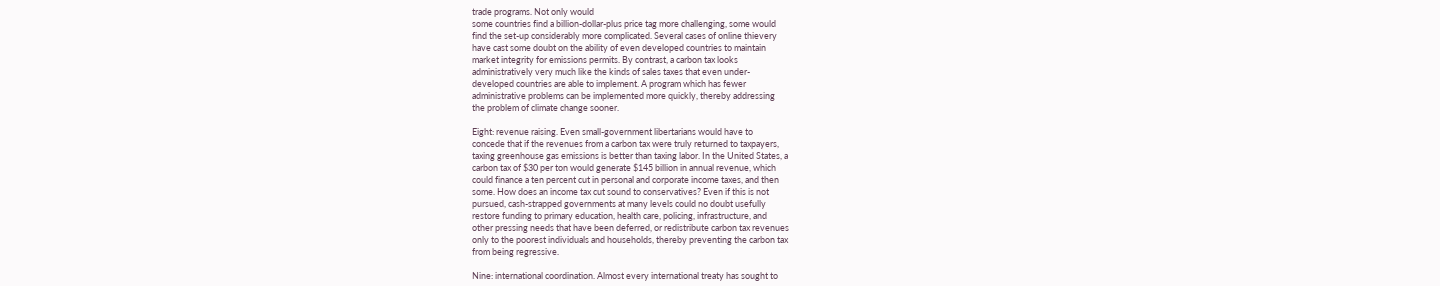trade programs. Not only would
some countries find a billion-dollar-plus price tag more challenging, some would
find the set-up considerably more complicated. Several cases of online thievery
have cast some doubt on the ability of even developed countries to maintain
market integrity for emissions permits. By contrast, a carbon tax looks
administratively very much like the kinds of sales taxes that even under-
developed countries are able to implement. A program which has fewer
administrative problems can be implemented more quickly, thereby addressing
the problem of climate change sooner.

Eight: revenue raising. Even small-government libertarians would have to
concede that if the revenues from a carbon tax were truly returned to taxpayers,
taxing greenhouse gas emissions is better than taxing labor. In the United States, a
carbon tax of $30 per ton would generate $145 billion in annual revenue, which
could finance a ten percent cut in personal and corporate income taxes, and then
some. How does an income tax cut sound to conservatives? Even if this is not
pursued, cash-strapped governments at many levels could no doubt usefully
restore funding to primary education, health care, policing, infrastructure, and
other pressing needs that have been deferred, or redistribute carbon tax revenues
only to the poorest individuals and households, thereby preventing the carbon tax
from being regressive.

Nine: international coordination. Almost every international treaty has sought to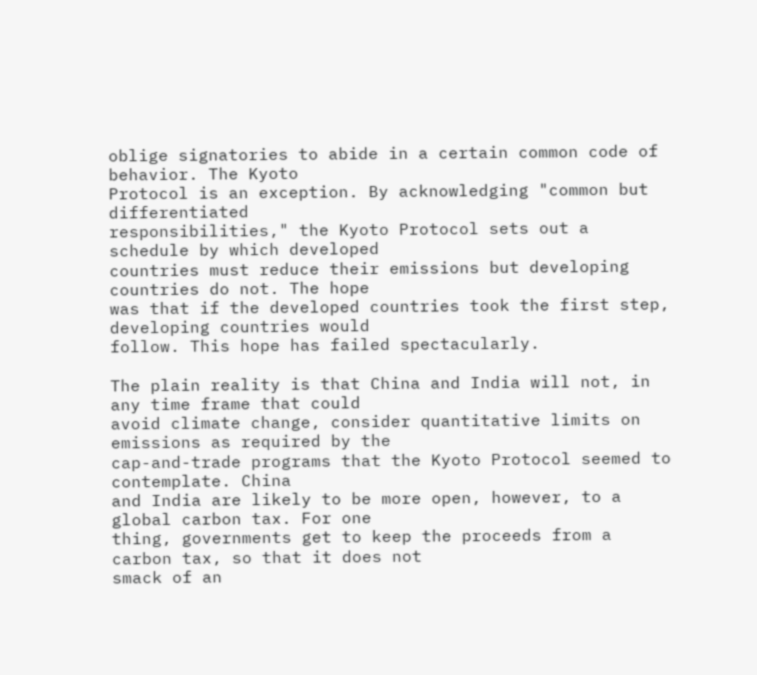oblige signatories to abide in a certain common code of behavior. The Kyoto
Protocol is an exception. By acknowledging "common but differentiated
responsibilities," the Kyoto Protocol sets out a schedule by which developed
countries must reduce their emissions but developing countries do not. The hope
was that if the developed countries took the first step, developing countries would
follow. This hope has failed spectacularly.

The plain reality is that China and India will not, in any time frame that could
avoid climate change, consider quantitative limits on emissions as required by the
cap-and-trade programs that the Kyoto Protocol seemed to contemplate. China
and India are likely to be more open, however, to a global carbon tax. For one
thing, governments get to keep the proceeds from a carbon tax, so that it does not
smack of an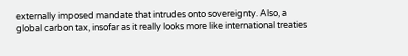externally imposed mandate that intrudes onto sovereignty. Also, a
global carbon tax, insofar as it really looks more like international treaties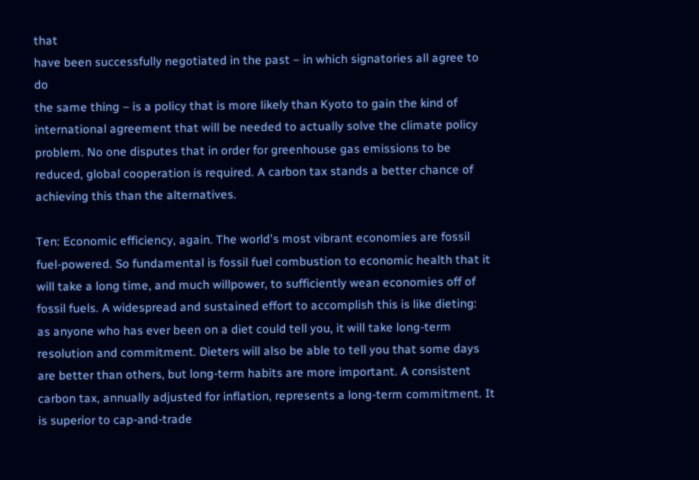that
have been successfully negotiated in the past – in which signatories all agree to do
the same thing – is a policy that is more likely than Kyoto to gain the kind of
international agreement that will be needed to actually solve the climate policy
problem. No one disputes that in order for greenhouse gas emissions to be
reduced, global cooperation is required. A carbon tax stands a better chance of
achieving this than the alternatives.

Ten: Economic efficiency, again. The world's most vibrant economies are fossil
fuel-powered. So fundamental is fossil fuel combustion to economic health that it
will take a long time, and much willpower, to sufficiently wean economies off of
fossil fuels. A widespread and sustained effort to accomplish this is like dieting:
as anyone who has ever been on a diet could tell you, it will take long-term
resolution and commitment. Dieters will also be able to tell you that some days
are better than others, but long-term habits are more important. A consistent
carbon tax, annually adjusted for inflation, represents a long-term commitment. It
is superior to cap-and-trade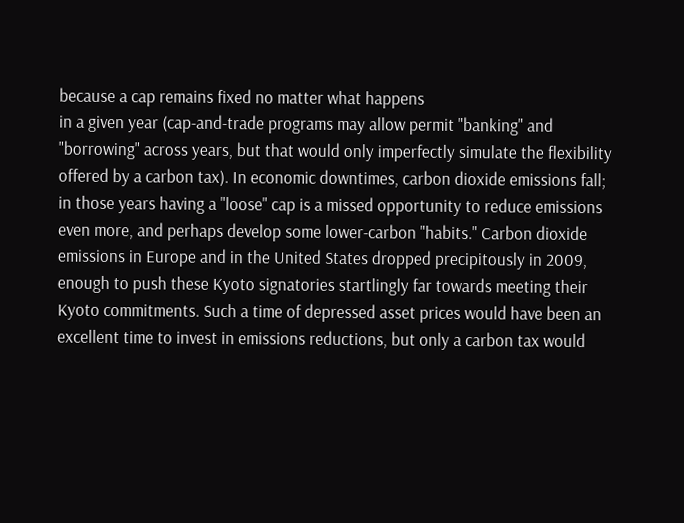because a cap remains fixed no matter what happens
in a given year (cap-and-trade programs may allow permit "banking" and
"borrowing" across years, but that would only imperfectly simulate the flexibility
offered by a carbon tax). In economic downtimes, carbon dioxide emissions fall;
in those years having a "loose" cap is a missed opportunity to reduce emissions
even more, and perhaps develop some lower-carbon "habits." Carbon dioxide
emissions in Europe and in the United States dropped precipitously in 2009,
enough to push these Kyoto signatories startlingly far towards meeting their
Kyoto commitments. Such a time of depressed asset prices would have been an
excellent time to invest in emissions reductions, but only a carbon tax would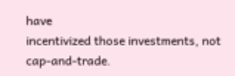have
incentivized those investments, not cap-and-trade.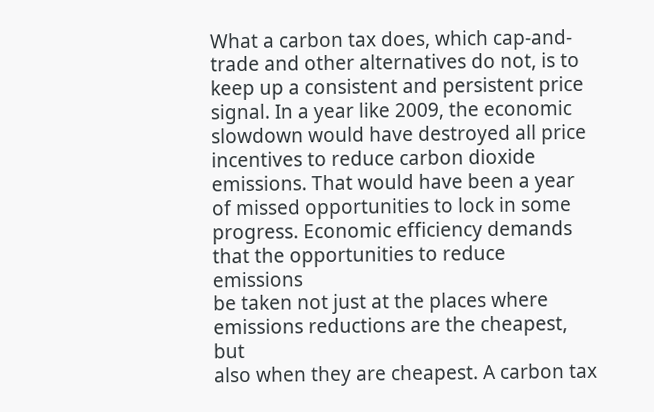What a carbon tax does, which cap-and-trade and other alternatives do not, is to
keep up a consistent and persistent price signal. In a year like 2009, the economic
slowdown would have destroyed all price incentives to reduce carbon dioxide
emissions. That would have been a year of missed opportunities to lock in some
progress. Economic efficiency demands that the opportunities to reduce emissions
be taken not just at the places where emissions reductions are the cheapest, but
also when they are cheapest. A carbon tax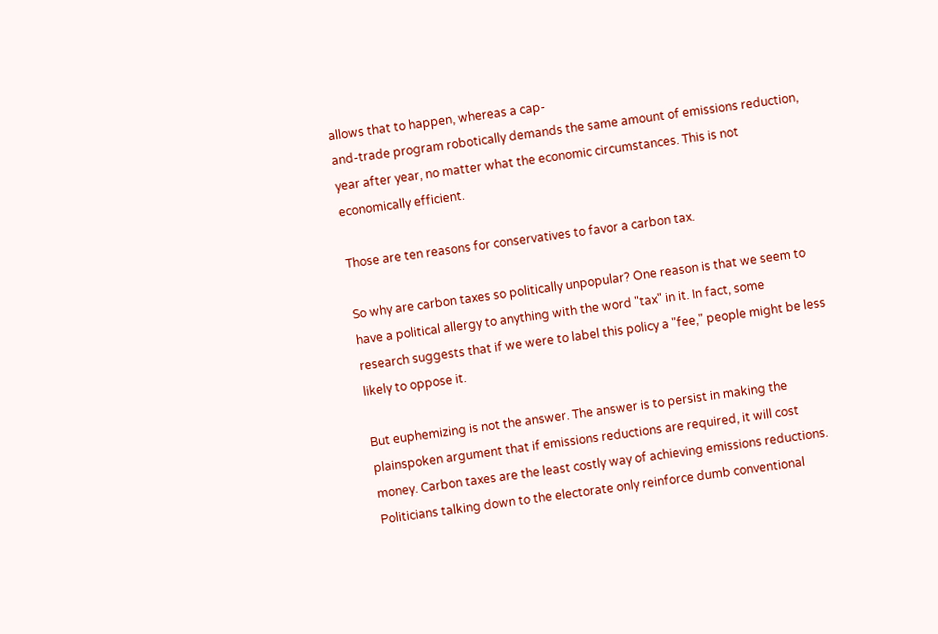allows that to happen, whereas a cap-
and-trade program robotically demands the same amount of emissions reduction,
year after year, no matter what the economic circumstances. This is not
economically efficient.

Those are ten reasons for conservatives to favor a carbon tax.

So why are carbon taxes so politically unpopular? One reason is that we seem to
have a political allergy to anything with the word "tax" in it. In fact, some
research suggests that if we were to label this policy a "fee," people might be less
likely to oppose it.

But euphemizing is not the answer. The answer is to persist in making the
plainspoken argument that if emissions reductions are required, it will cost
money. Carbon taxes are the least costly way of achieving emissions reductions.
Politicians talking down to the electorate only reinforce dumb conventional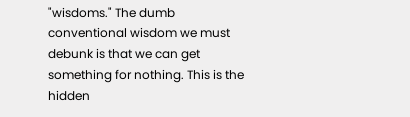"wisdoms." The dumb conventional wisdom we must debunk is that we can get
something for nothing. This is the hidden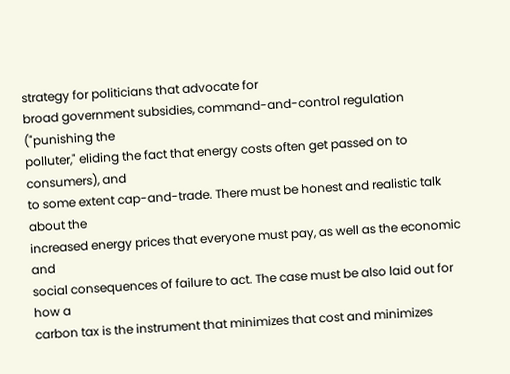strategy for politicians that advocate for
broad government subsidies, command-and-control regulation ("punishing the
polluter," eliding the fact that energy costs often get passed on to consumers), and
to some extent cap-and-trade. There must be honest and realistic talk about the
increased energy prices that everyone must pay, as well as the economic and
social consequences of failure to act. The case must be also laid out for how a
carbon tax is the instrument that minimizes that cost and minimizes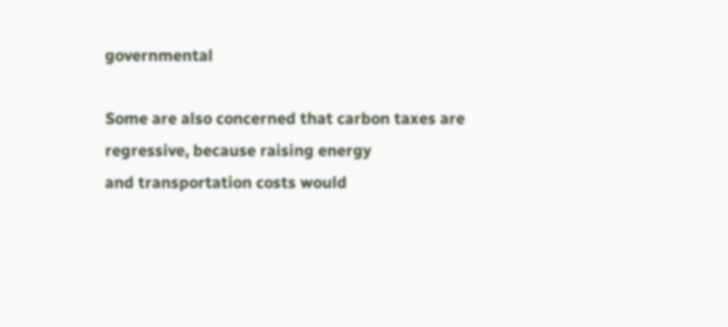governmental

Some are also concerned that carbon taxes are regressive, because raising energy
and transportation costs would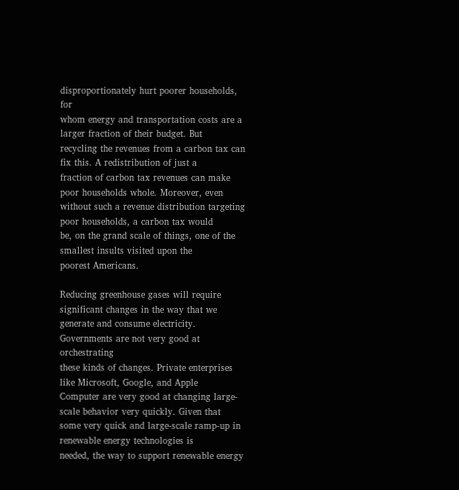disproportionately hurt poorer households, for
whom energy and transportation costs are a larger fraction of their budget. But
recycling the revenues from a carbon tax can fix this. A redistribution of just a
fraction of carbon tax revenues can make poor households whole. Moreover, even
without such a revenue distribution targeting poor households, a carbon tax would
be, on the grand scale of things, one of the smallest insults visited upon the
poorest Americans.

Reducing greenhouse gases will require significant changes in the way that we
generate and consume electricity. Governments are not very good at orchestrating
these kinds of changes. Private enterprises like Microsoft, Google, and Apple
Computer are very good at changing large-scale behavior very quickly. Given that
some very quick and large-scale ramp-up in renewable energy technologies is
needed, the way to support renewable energy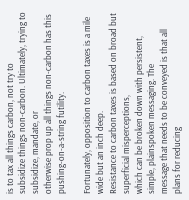is to tax all things carbon, not try to
subsidize things non-carbon. Ultimately, trying to subsidize, mandate, or
otherwise prop up all things non-carbon has this pushing-on-a-string futility.

Fortunately, opposition to carbon taxes is a mile wide but an inch deep.
Resistance to carbon taxes is based on broad but superficial misperceptions,
which can be broken down with persistent, simple, plainspoken messaging. The
message that needs to be conveyed is that all plans for reducing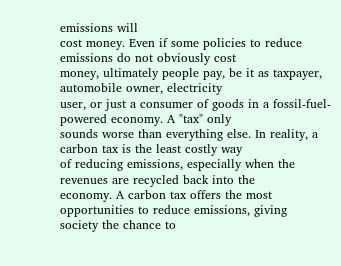emissions will
cost money. Even if some policies to reduce emissions do not obviously cost
money, ultimately people pay, be it as taxpayer, automobile owner, electricity
user, or just a consumer of goods in a fossil-fuel-powered economy. A "tax" only
sounds worse than everything else. In reality, a carbon tax is the least costly way
of reducing emissions, especially when the revenues are recycled back into the
economy. A carbon tax offers the most opportunities to reduce emissions, giving
society the chance to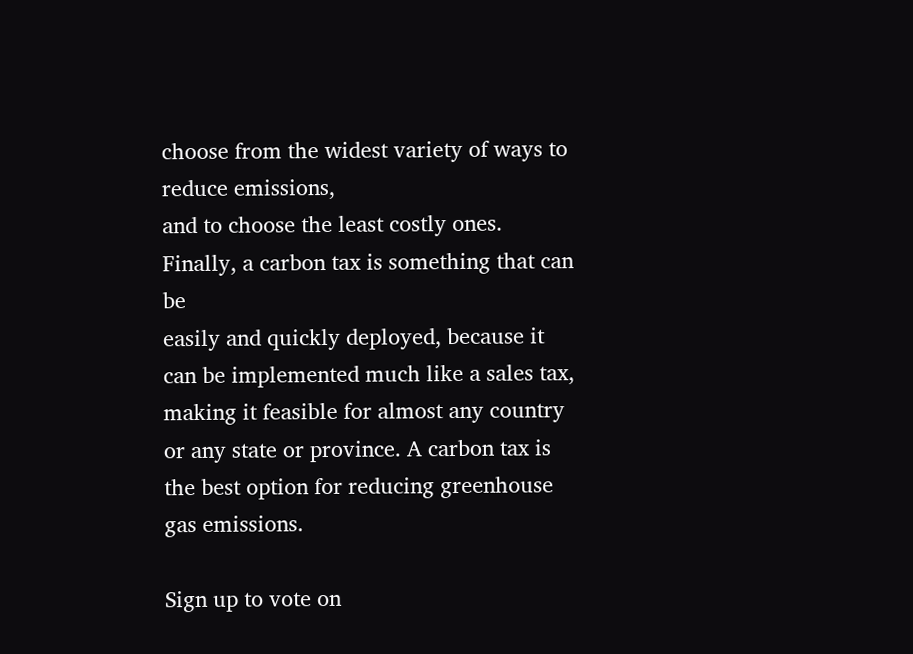choose from the widest variety of ways to reduce emissions,
and to choose the least costly ones. Finally, a carbon tax is something that can be
easily and quickly deployed, because it can be implemented much like a sales tax,
making it feasible for almost any country or any state or province. A carbon tax is
the best option for reducing greenhouse gas emissions.

Sign up to vote on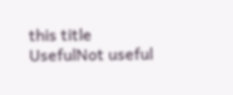this title
UsefulNot useful